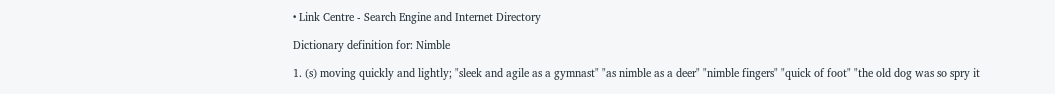• Link Centre - Search Engine and Internet Directory

Dictionary definition for: Nimble

1. (s) moving quickly and lightly; "sleek and agile as a gymnast" "as nimble as a deer" "nimble fingers" "quick of foot" "the old dog was so spry it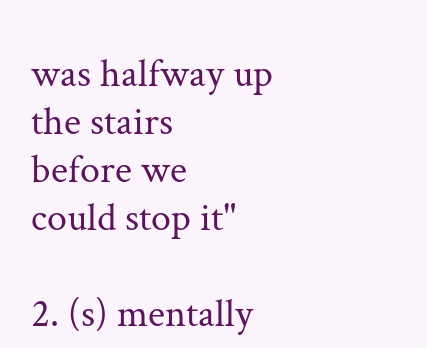was halfway up the stairs before we could stop it"

2. (s) mentally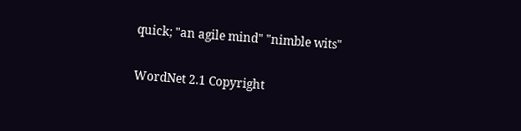quick; "an agile mind" "nimble wits"

WordNet 2.1 Copyright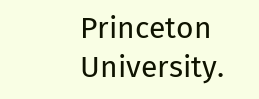Princeton University.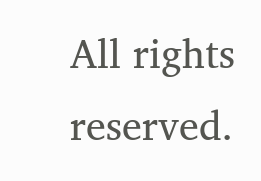All rights reserved.